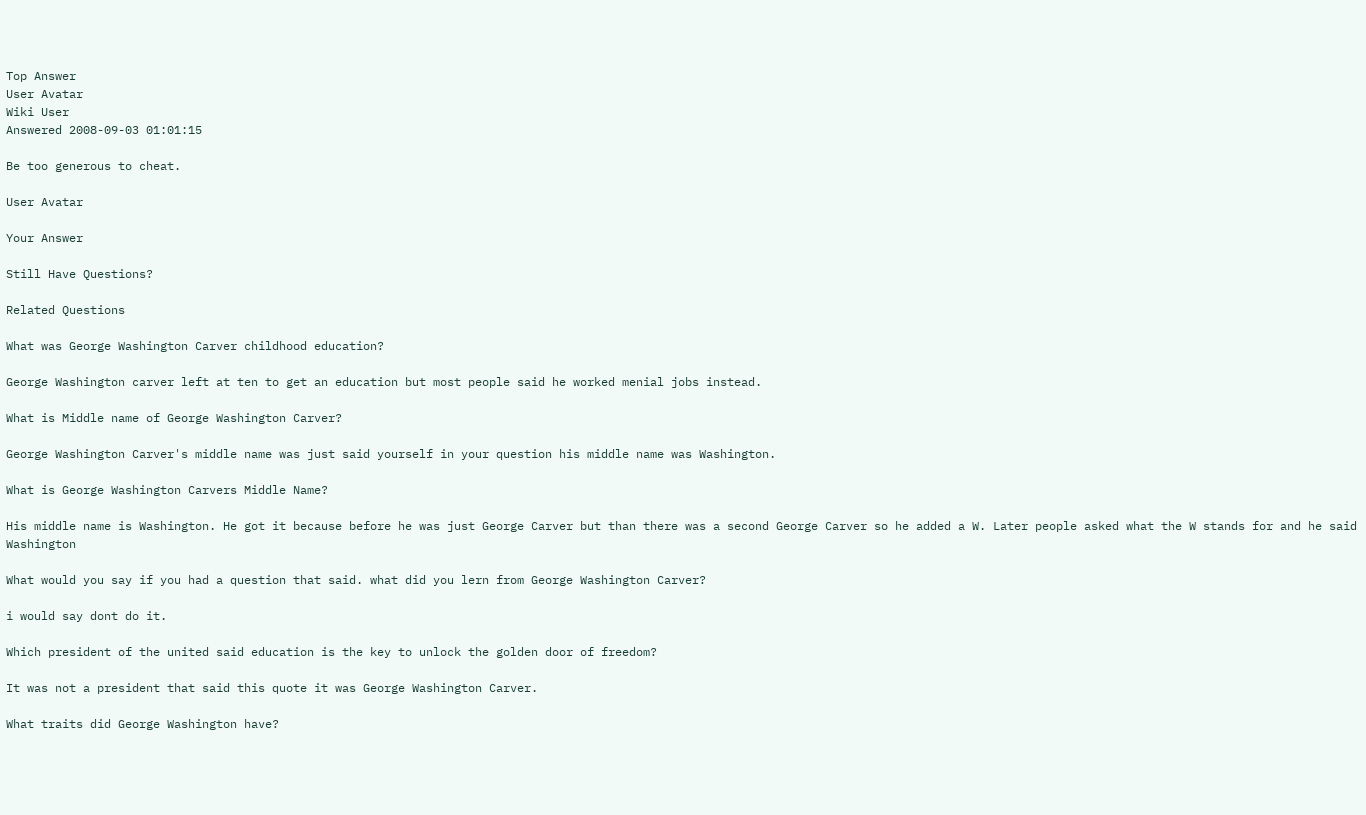Top Answer
User Avatar
Wiki User
Answered 2008-09-03 01:01:15

Be too generous to cheat.

User Avatar

Your Answer

Still Have Questions?

Related Questions

What was George Washington Carver childhood education?

George Washington carver left at ten to get an education but most people said he worked menial jobs instead.

What is Middle name of George Washington Carver?

George Washington Carver's middle name was just said yourself in your question his middle name was Washington.

What is George Washington Carvers Middle Name?

His middle name is Washington. He got it because before he was just George Carver but than there was a second George Carver so he added a W. Later people asked what the W stands for and he said Washington

What would you say if you had a question that said. what did you lern from George Washington Carver?

i would say dont do it.

Which president of the united said education is the key to unlock the golden door of freedom?

It was not a president that said this quote it was George Washington Carver.

What traits did George Washington have?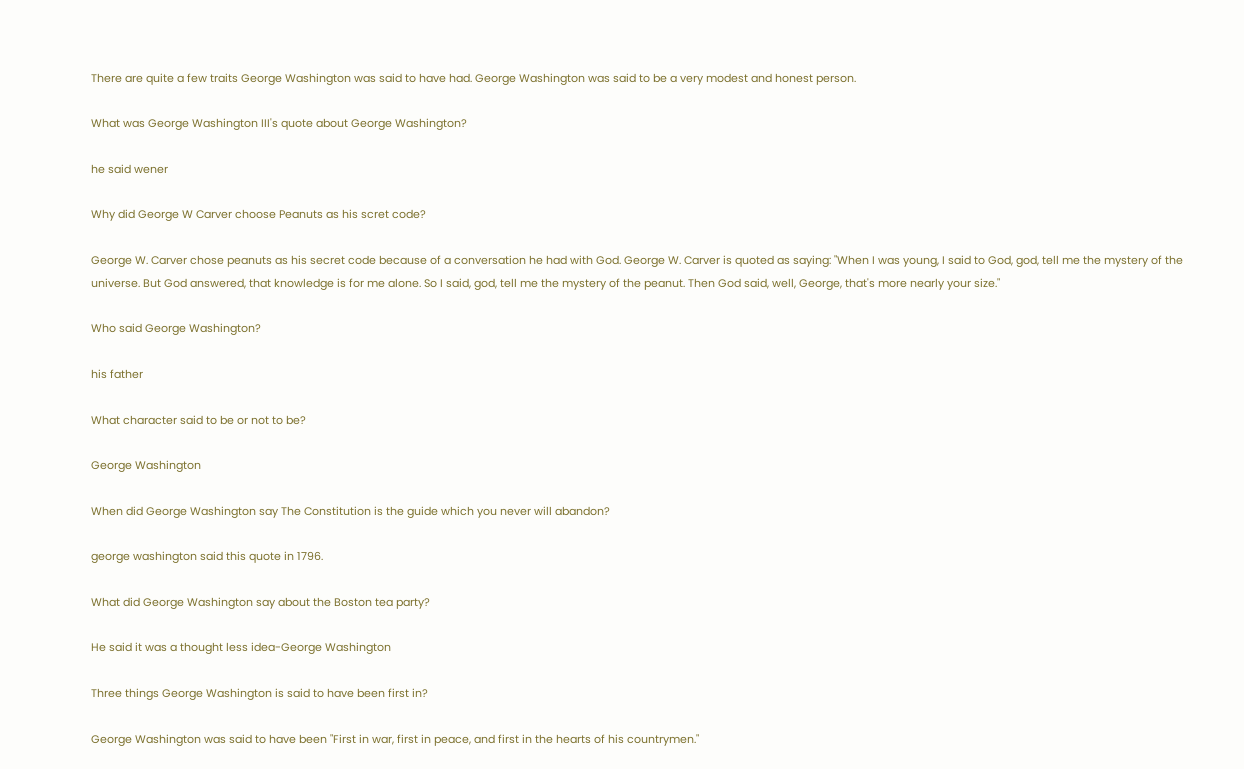There are quite a few traits George Washington was said to have had. George Washington was said to be a very modest and honest person.

What was George Washington III's quote about George Washington?

he said wener

Why did George W Carver choose Peanuts as his scret code?

George W. Carver chose peanuts as his secret code because of a conversation he had with God. George W. Carver is quoted as saying: "When I was young, I said to God, god, tell me the mystery of the universe. But God answered, that knowledge is for me alone. So I said, god, tell me the mystery of the peanut. Then God said, well, George, that's more nearly your size."

Who said George Washington?

his father

What character said to be or not to be?

George Washington

When did George Washington say The Constitution is the guide which you never will abandon?

george washington said this quote in 1796.

What did George Washington say about the Boston tea party?

He said it was a thought less idea-George Washington

Three things George Washington is said to have been first in?

George Washington was said to have been "First in war, first in peace, and first in the hearts of his countrymen."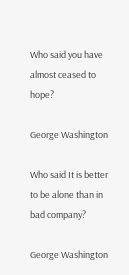Who said you have almost ceased to hope?

George Washington

Who said It is better to be alone than in bad company?

George Washington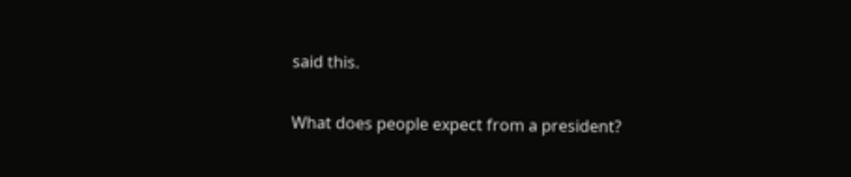said this.

What does people expect from a president?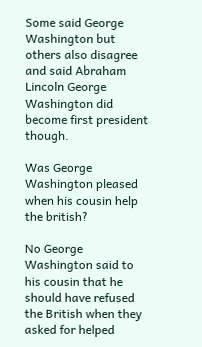Some said George Washington but others also disagree and said Abraham Lincoln George Washington did become first president though.

Was George Washington pleased when his cousin help the british?

No George Washington said to his cousin that he should have refused the British when they asked for helped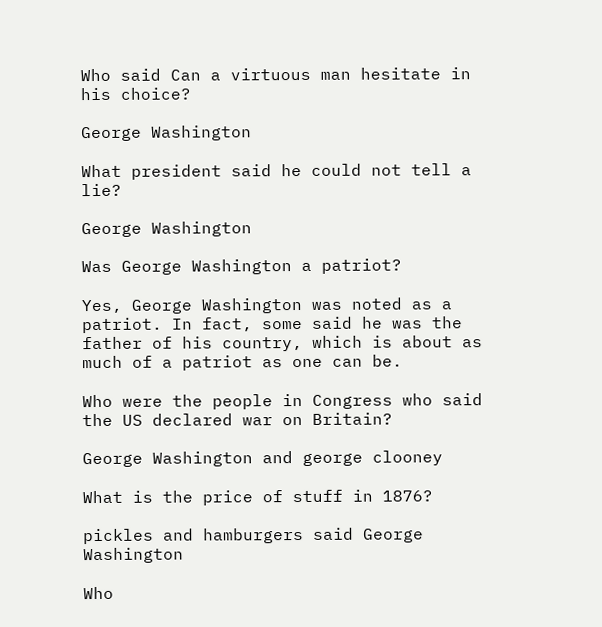Who said Can a virtuous man hesitate in his choice?

George Washington

What president said he could not tell a lie?

George Washington

Was George Washington a patriot?

Yes, George Washington was noted as a patriot. In fact, some said he was the father of his country, which is about as much of a patriot as one can be.

Who were the people in Congress who said the US declared war on Britain?

George Washington and george clooney

What is the price of stuff in 1876?

pickles and hamburgers said George Washington

Who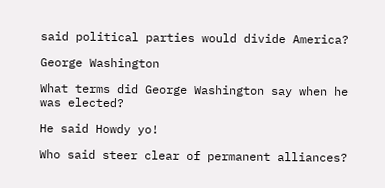said political parties would divide America?

George Washington

What terms did George Washington say when he was elected?

He said Howdy yo!

Who said steer clear of permanent alliances?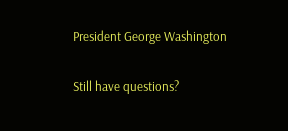President George Washington

Still have questions?